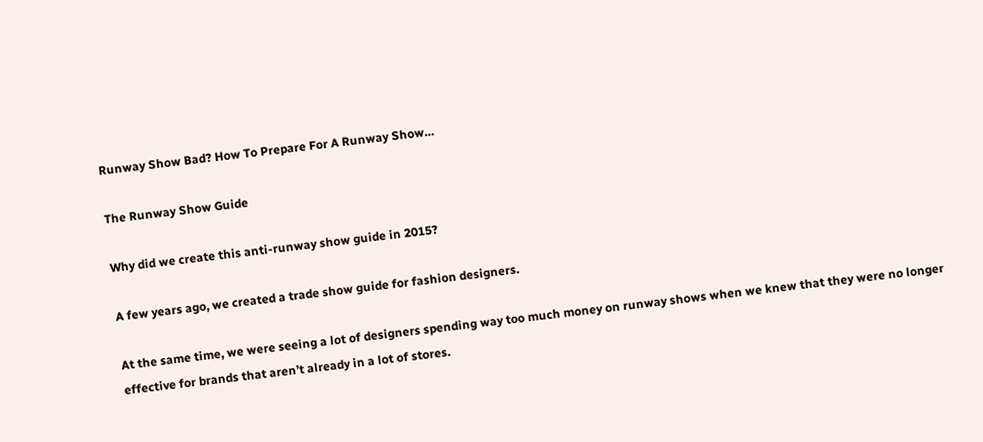Runway Show Bad? How To Prepare For A Runway Show…

The Runway Show Guide

Why did we create this anti-runway show guide in 2015?

A few years ago, we created a trade show guide for fashion designers.

At the same time, we were seeing a lot of designers spending way too much money on runway shows when we knew that they were no longer effective for brands that aren’t already in a lot of stores.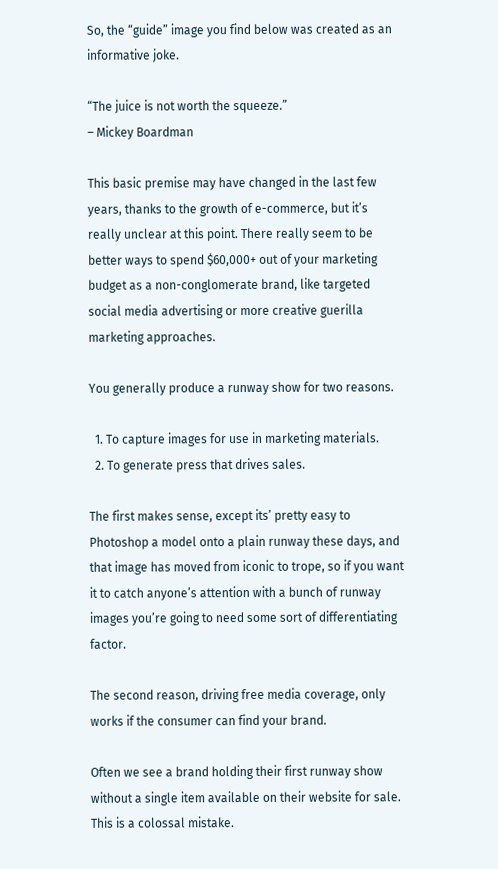So, the “guide” image you find below was created as an informative joke.

“The juice is not worth the squeeze.”
– Mickey Boardman

This basic premise may have changed in the last few years, thanks to the growth of e-commerce, but it’s really unclear at this point. There really seem to be better ways to spend $60,000+ out of your marketing budget as a non-conglomerate brand, like targeted social media advertising or more creative guerilla marketing approaches.

You generally produce a runway show for two reasons.

  1. To capture images for use in marketing materials.
  2. To generate press that drives sales.

The first makes sense, except its’ pretty easy to Photoshop a model onto a plain runway these days, and that image has moved from iconic to trope, so if you want it to catch anyone’s attention with a bunch of runway images you’re going to need some sort of differentiating factor.

The second reason, driving free media coverage, only works if the consumer can find your brand.

Often we see a brand holding their first runway show without a single item available on their website for sale. This is a colossal mistake.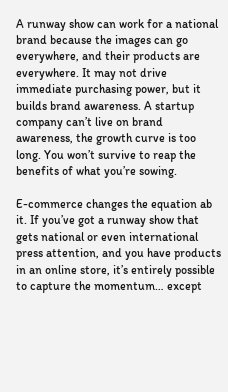A runway show can work for a national brand because the images can go everywhere, and their products are everywhere. It may not drive immediate purchasing power, but it builds brand awareness. A startup company can’t live on brand awareness, the growth curve is too long. You won’t survive to reap the benefits of what you’re sowing.

E-commerce changes the equation ab it. If you’ve got a runway show that gets national or even international press attention, and you have products in an online store, it’s entirely possible to capture the momentum… except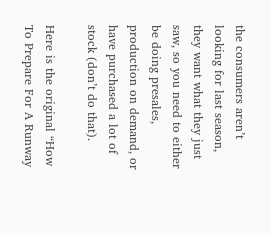the consumers aren’t looking for last season, they want what they just saw, so you need to either be doing presales, production on demand, or have purchased a lot of stock (don’t do that).

Here is the original “How To Prepare For A Runway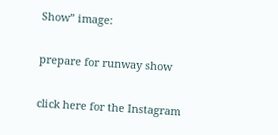Show” image:

prepare for runway show

click here for the Instagram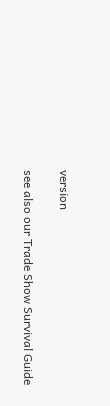version

see also our Trade Show Survival Guide